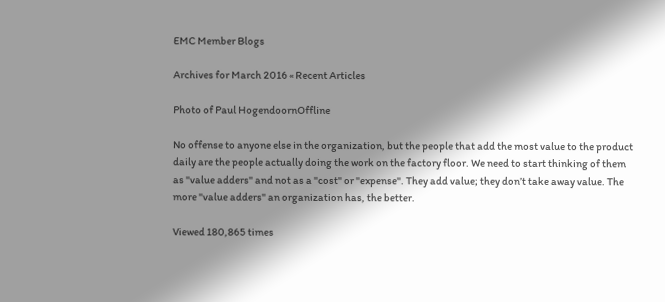EMC Member Blogs

Archives for March 2016 « Recent Articles

Photo of Paul HogendoornOffline

No offense to anyone else in the organization, but the people that add the most value to the product daily are the people actually doing the work on the factory floor. We need to start thinking of them as "value adders" and not as a "cost" or "expense". They add value; they don’t take away value. The more "value adders" an organization has, the better.

Viewed 180,865 times